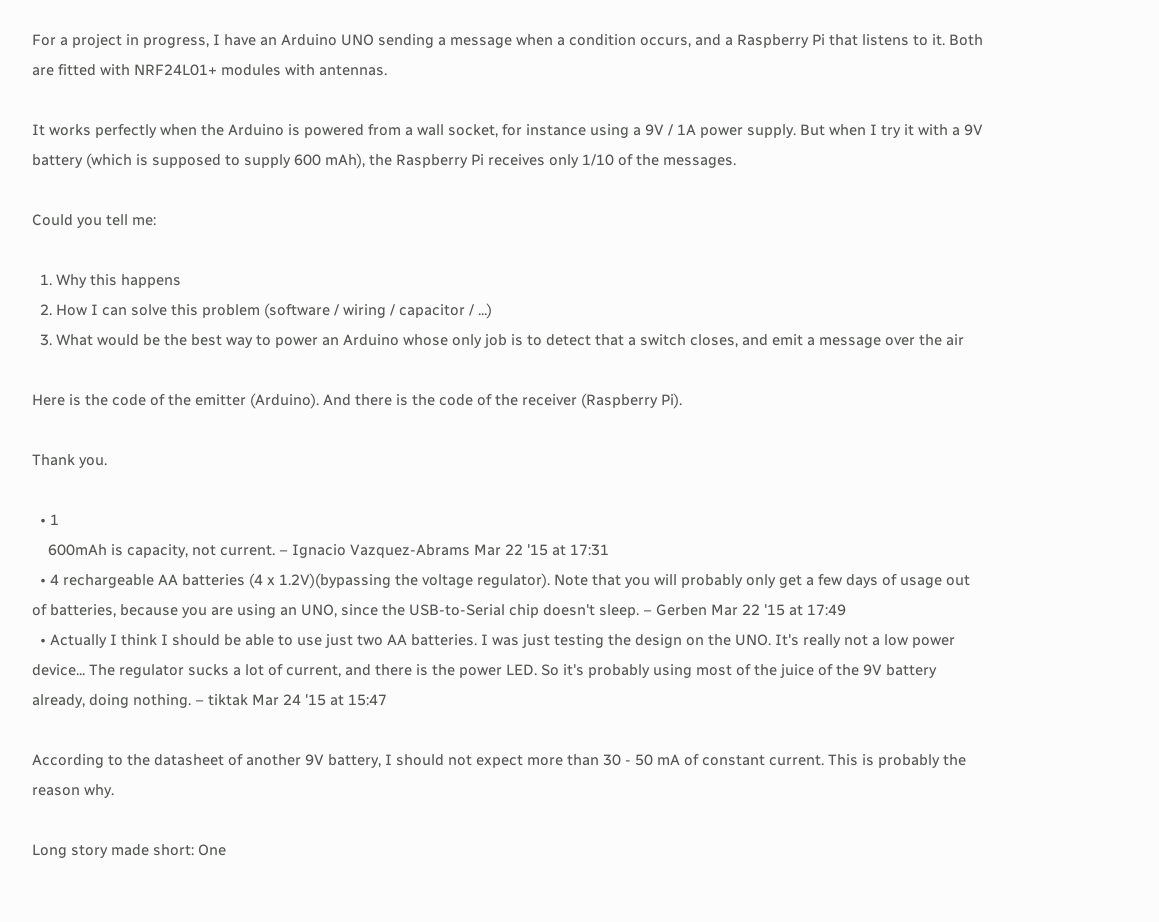For a project in progress, I have an Arduino UNO sending a message when a condition occurs, and a Raspberry Pi that listens to it. Both are fitted with NRF24L01+ modules with antennas.

It works perfectly when the Arduino is powered from a wall socket, for instance using a 9V / 1A power supply. But when I try it with a 9V battery (which is supposed to supply 600 mAh), the Raspberry Pi receives only 1/10 of the messages.

Could you tell me:

  1. Why this happens
  2. How I can solve this problem (software / wiring / capacitor / ...)
  3. What would be the best way to power an Arduino whose only job is to detect that a switch closes, and emit a message over the air

Here is the code of the emitter (Arduino). And there is the code of the receiver (Raspberry Pi).

Thank you.

  • 1
    600mAh is capacity, not current. – Ignacio Vazquez-Abrams Mar 22 '15 at 17:31
  • 4 rechargeable AA batteries (4 x 1.2V)(bypassing the voltage regulator). Note that you will probably only get a few days of usage out of batteries, because you are using an UNO, since the USB-to-Serial chip doesn't sleep. – Gerben Mar 22 '15 at 17:49
  • Actually I think I should be able to use just two AA batteries. I was just testing the design on the UNO. It's really not a low power device... The regulator sucks a lot of current, and there is the power LED. So it's probably using most of the juice of the 9V battery already, doing nothing. – tiktak Mar 24 '15 at 15:47

According to the datasheet of another 9V battery, I should not expect more than 30 - 50 mA of constant current. This is probably the reason why.

Long story made short: One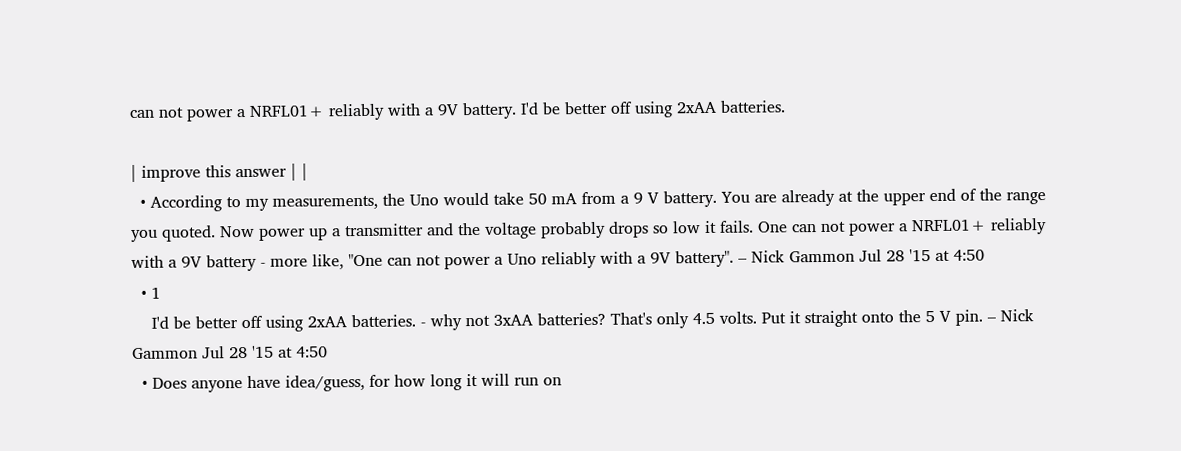can not power a NRFL01+ reliably with a 9V battery. I'd be better off using 2xAA batteries.

| improve this answer | |
  • According to my measurements, the Uno would take 50 mA from a 9 V battery. You are already at the upper end of the range you quoted. Now power up a transmitter and the voltage probably drops so low it fails. One can not power a NRFL01+ reliably with a 9V battery - more like, "One can not power a Uno reliably with a 9V battery". – Nick Gammon Jul 28 '15 at 4:50
  • 1
    I'd be better off using 2xAA batteries. - why not 3xAA batteries? That's only 4.5 volts. Put it straight onto the 5 V pin. – Nick Gammon Jul 28 '15 at 4:50
  • Does anyone have idea/guess, for how long it will run on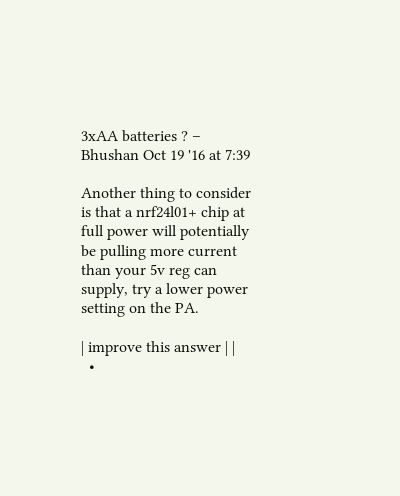3xAA batteries ? – Bhushan Oct 19 '16 at 7:39

Another thing to consider is that a nrf24l01+ chip at full power will potentially be pulling more current than your 5v reg can supply, try a lower power setting on the PA.

| improve this answer | |
  •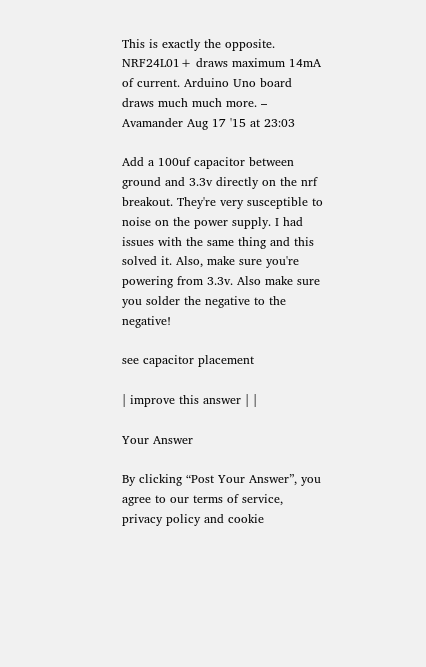This is exactly the opposite. NRF24L01+ draws maximum 14mA of current. Arduino Uno board draws much much more. – Avamander Aug 17 '15 at 23:03

Add a 100uf capacitor between ground and 3.3v directly on the nrf breakout. They're very susceptible to noise on the power supply. I had issues with the same thing and this solved it. Also, make sure you're powering from 3.3v. Also make sure you solder the negative to the negative!

see capacitor placement

| improve this answer | |

Your Answer

By clicking “Post Your Answer”, you agree to our terms of service, privacy policy and cookie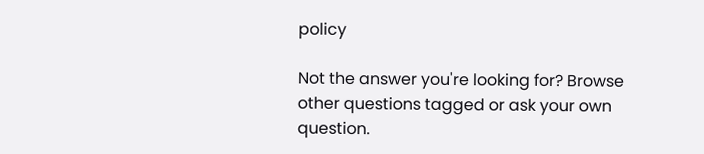policy

Not the answer you're looking for? Browse other questions tagged or ask your own question.